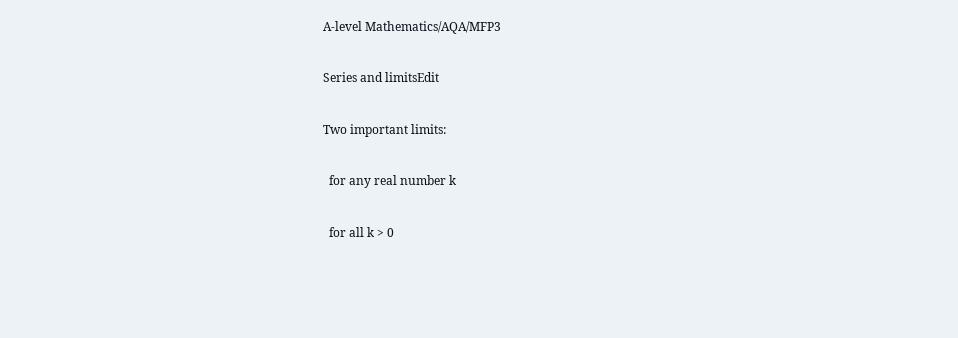A-level Mathematics/AQA/MFP3

Series and limitsEdit

Two important limits:

  for any real number k

  for all k > 0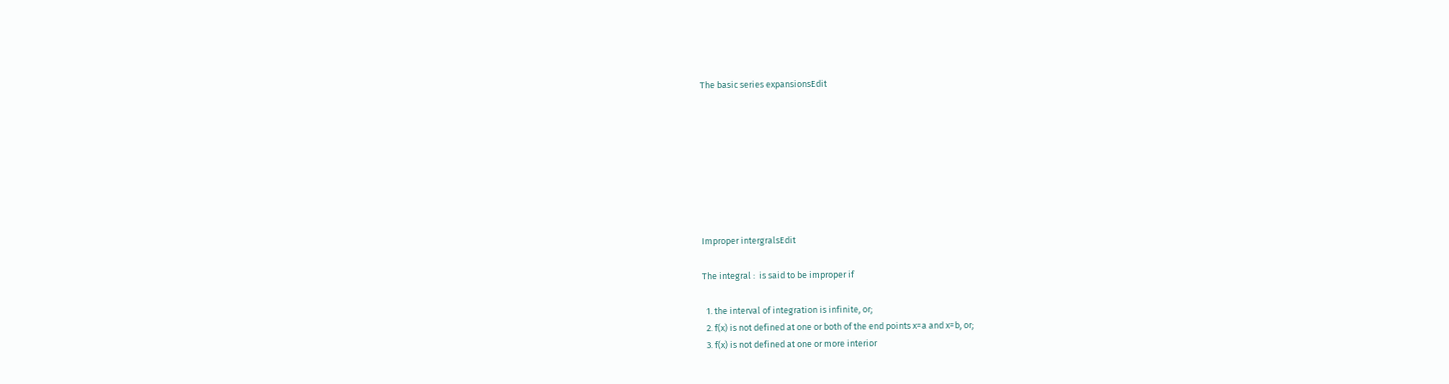The basic series expansionsEdit








Improper intergralsEdit

The integral :  is said to be improper if

  1. the interval of integration is infinite, or;
  2. f(x) is not defined at one or both of the end points x=a and x=b, or;
  3. f(x) is not defined at one or more interior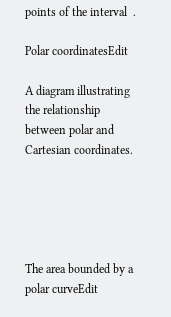points of the interval  .

Polar coordinatesEdit

A diagram illustrating the relationship between polar and Cartesian coordinates.





The area bounded by a polar curveEdit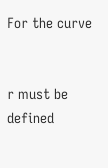For the curve


r must be defined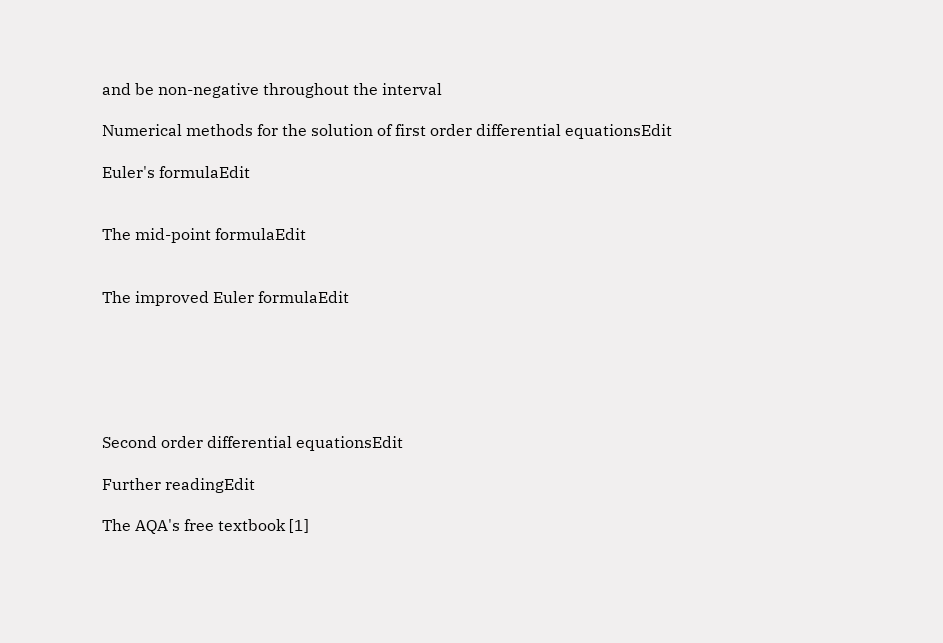and be non-negative throughout the interval

Numerical methods for the solution of first order differential equationsEdit

Euler's formulaEdit


The mid-point formulaEdit


The improved Euler formulaEdit






Second order differential equationsEdit

Further readingEdit

The AQA's free textbook [1]